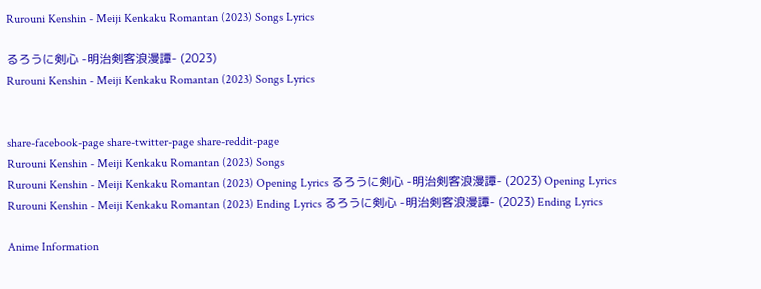Rurouni Kenshin - Meiji Kenkaku Romantan (2023) Songs Lyrics

るろうに剣心 -明治剣客浪漫譚- (2023)
Rurouni Kenshin - Meiji Kenkaku Romantan (2023) Songs Lyrics


share-facebook-page share-twitter-page share-reddit-page
Rurouni Kenshin - Meiji Kenkaku Romantan (2023) Songs
Rurouni Kenshin - Meiji Kenkaku Romantan (2023) Opening Lyrics るろうに剣心 -明治剣客浪漫譚- (2023) Opening Lyrics
Rurouni Kenshin - Meiji Kenkaku Romantan (2023) Ending Lyrics るろうに剣心 -明治剣客浪漫譚- (2023) Ending Lyrics

Anime Information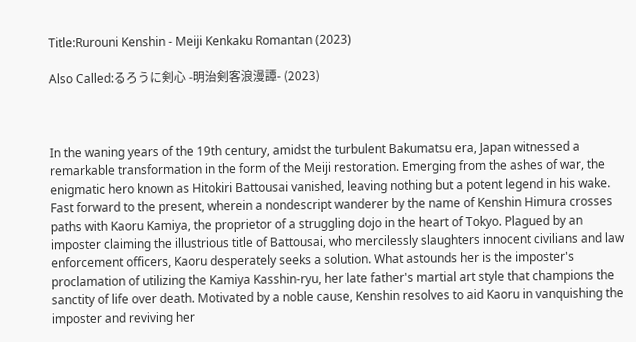Title:Rurouni Kenshin - Meiji Kenkaku Romantan (2023)

Also Called:るろうに剣心 -明治剣客浪漫譚- (2023)



In the waning years of the 19th century, amidst the turbulent Bakumatsu era, Japan witnessed a remarkable transformation in the form of the Meiji restoration. Emerging from the ashes of war, the enigmatic hero known as Hitokiri Battousai vanished, leaving nothing but a potent legend in his wake. Fast forward to the present, wherein a nondescript wanderer by the name of Kenshin Himura crosses paths with Kaoru Kamiya, the proprietor of a struggling dojo in the heart of Tokyo. Plagued by an imposter claiming the illustrious title of Battousai, who mercilessly slaughters innocent civilians and law enforcement officers, Kaoru desperately seeks a solution. What astounds her is the imposter's proclamation of utilizing the Kamiya Kasshin-ryu, her late father's martial art style that champions the sanctity of life over death. Motivated by a noble cause, Kenshin resolves to aid Kaoru in vanquishing the imposter and reviving her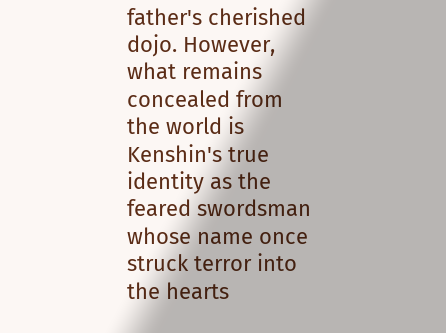father's cherished dojo. However, what remains concealed from the world is Kenshin's true identity as the feared swordsman whose name once struck terror into the hearts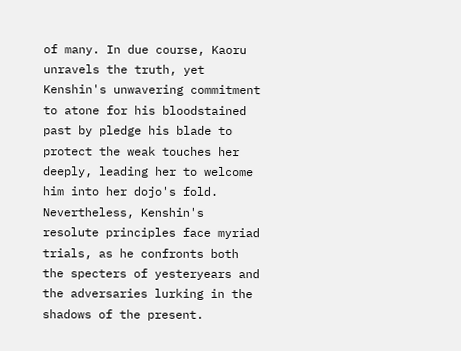of many. In due course, Kaoru unravels the truth, yet Kenshin's unwavering commitment to atone for his bloodstained past by pledge his blade to protect the weak touches her deeply, leading her to welcome him into her dojo's fold. Nevertheless, Kenshin's resolute principles face myriad trials, as he confronts both the specters of yesteryears and the adversaries lurking in the shadows of the present.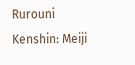Rurouni Kenshin: Meiji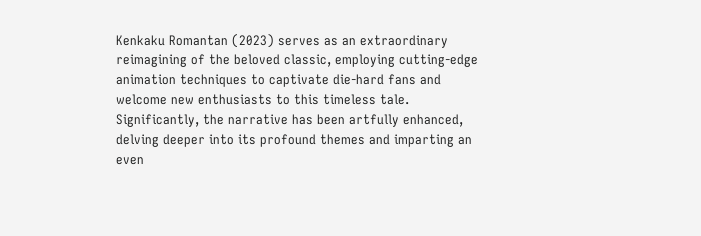Kenkaku Romantan (2023) serves as an extraordinary reimagining of the beloved classic, employing cutting-edge animation techniques to captivate die-hard fans and welcome new enthusiasts to this timeless tale. Significantly, the narrative has been artfully enhanced, delving deeper into its profound themes and imparting an even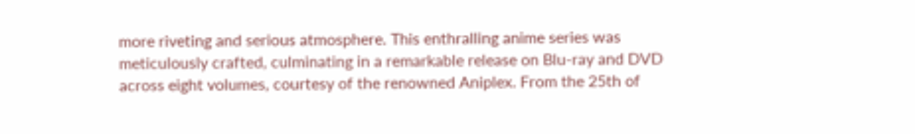more riveting and serious atmosphere. This enthralling anime series was meticulously crafted, culminating in a remarkable release on Blu-ray and DVD across eight volumes, courtesy of the renowned Aniplex. From the 25th of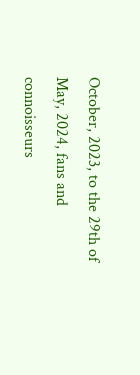October, 2023, to the 29th of May, 2024, fans and connoisseurs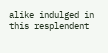alike indulged in this resplendent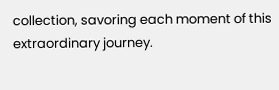collection, savoring each moment of this extraordinary journey.